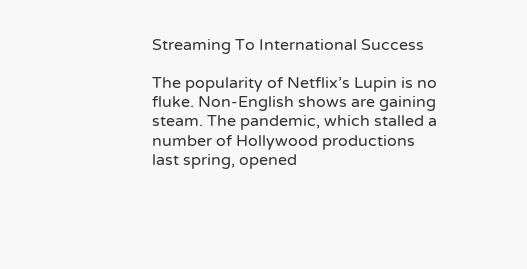Streaming To International Success

The popularity of Netflix’s Lupin is no fluke. Non-English shows are gaining steam. The pandemic, which stalled a number of Hollywood productions last spring, opened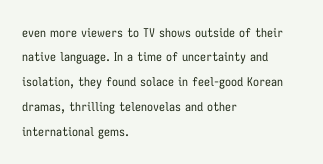even more viewers to TV shows outside of their native language. In a time of uncertainty and isolation, they found solace in feel-good Korean dramas, thrilling telenovelas and other international gems.